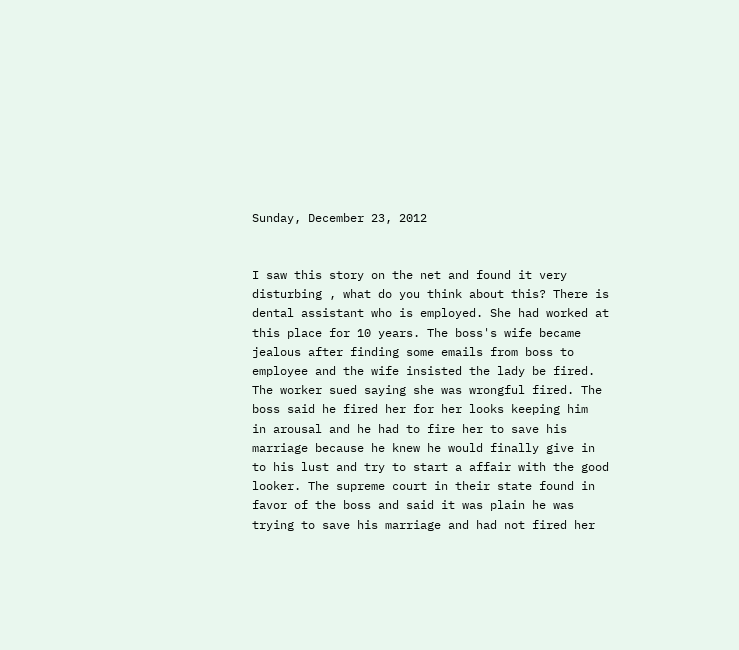Sunday, December 23, 2012


I saw this story on the net and found it very disturbing , what do you think about this? There is dental assistant who is employed. She had worked at this place for 10 years. The boss's wife became jealous after finding some emails from boss to employee and the wife insisted the lady be fired. The worker sued saying she was wrongful fired. The boss said he fired her for her looks keeping him  in arousal and he had to fire her to save his marriage because he knew he would finally give in to his lust and try to start a affair with the good looker. The supreme court in their state found in favor of the boss and said it was plain he was trying to save his marriage and had not fired her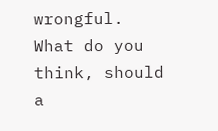wrongful.
What do you think, should a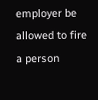employer be allowed to fire a person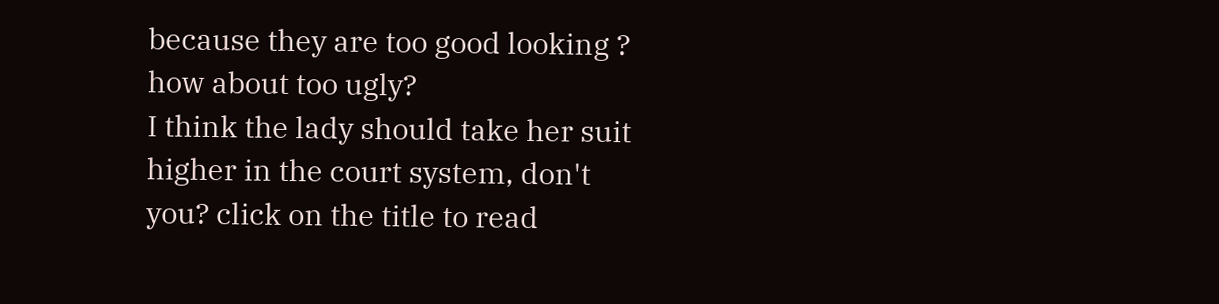because they are too good looking ? how about too ugly?
I think the lady should take her suit higher in the court system, don't you? click on the title to read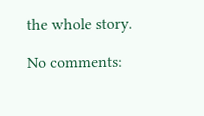the whole story.

No comments: